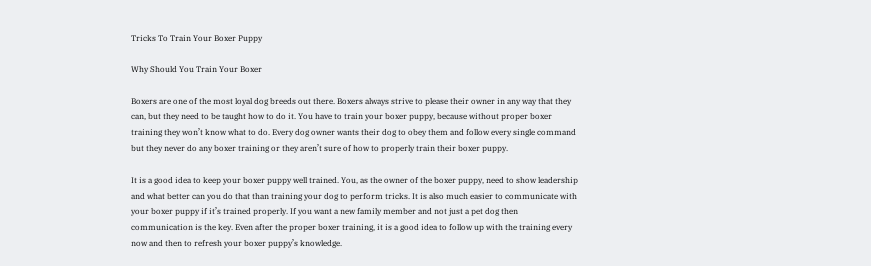Tricks To Train Your Boxer Puppy

Why Should You Train Your Boxer

Boxers are one of the most loyal dog breeds out there. Boxers always strive to please their owner in any way that they can, but they need to be taught how to do it. You have to train your boxer puppy, because without proper boxer training they won’t know what to do. Every dog owner wants their dog to obey them and follow every single command but they never do any boxer training or they aren’t sure of how to properly train their boxer puppy.

It is a good idea to keep your boxer puppy well trained. You, as the owner of the boxer puppy, need to show leadership and what better can you do that than training your dog to perform tricks. It is also much easier to communicate with your boxer puppy if it’s trained properly. If you want a new family member and not just a pet dog then communication is the key. Even after the proper boxer training, it is a good idea to follow up with the training every now and then to refresh your boxer puppy’s knowledge.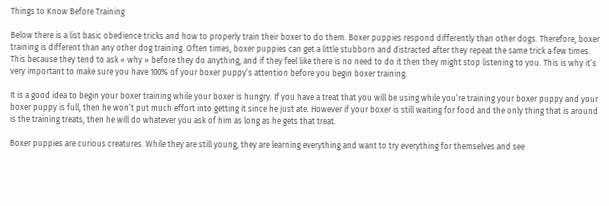Things to Know Before Training

Below there is a list basic obedience tricks and how to properly train their boxer to do them. Boxer puppies respond differently than other dogs. Therefore, boxer training is different than any other dog training. Often times, boxer puppies can get a little stubborn and distracted after they repeat the same trick a few times. This because they tend to ask « why » before they do anything, and if they feel like there is no need to do it then they might stop listening to you. This is why it’s very important to make sure you have 100% of your boxer puppy’s attention before you begin boxer training.

It is a good idea to begin your boxer training while your boxer is hungry. If you have a treat that you will be using while you’re training your boxer puppy and your boxer puppy is full, then he won’t put much effort into getting it since he just ate. However if your boxer is still waiting for food and the only thing that is around is the training treats, then he will do whatever you ask of him as long as he gets that treat.

Boxer puppies are curious creatures. While they are still young, they are learning everything and want to try everything for themselves and see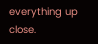everything up close.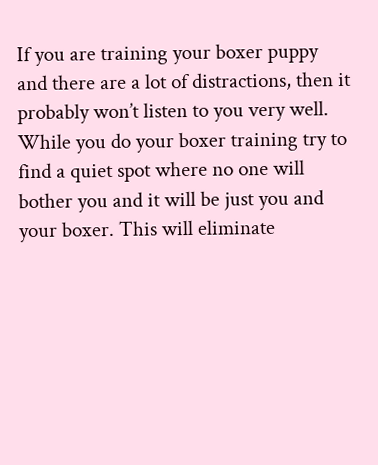If you are training your boxer puppy and there are a lot of distractions, then it probably won’t listen to you very well. While you do your boxer training try to find a quiet spot where no one will bother you and it will be just you and your boxer. This will eliminate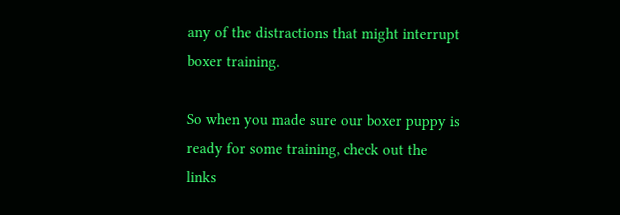any of the distractions that might interrupt boxer training.

So when you made sure our boxer puppy is ready for some training, check out the links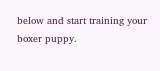below and start training your boxer puppy.